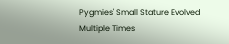Pygmies' Small Stature Evolved Multiple Times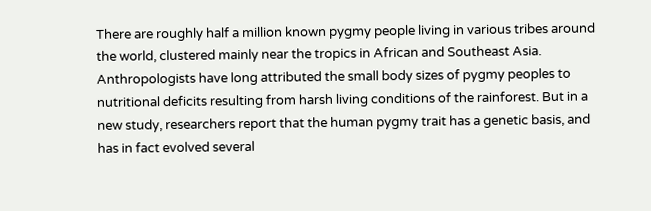There are roughly half a million known pygmy people living in various tribes around the world, clustered mainly near the tropics in African and Southeast Asia. Anthropologists have long attributed the small body sizes of pygmy peoples to nutritional deficits resulting from harsh living conditions of the rainforest. But in a new study, researchers report that the human pygmy trait has a genetic basis, and has in fact evolved several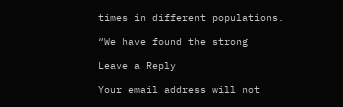times in different populations.

“We have found the strong

Leave a Reply

Your email address will not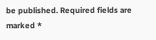be published. Required fields are marked *